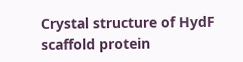Crystal structure of HydF scaffold protein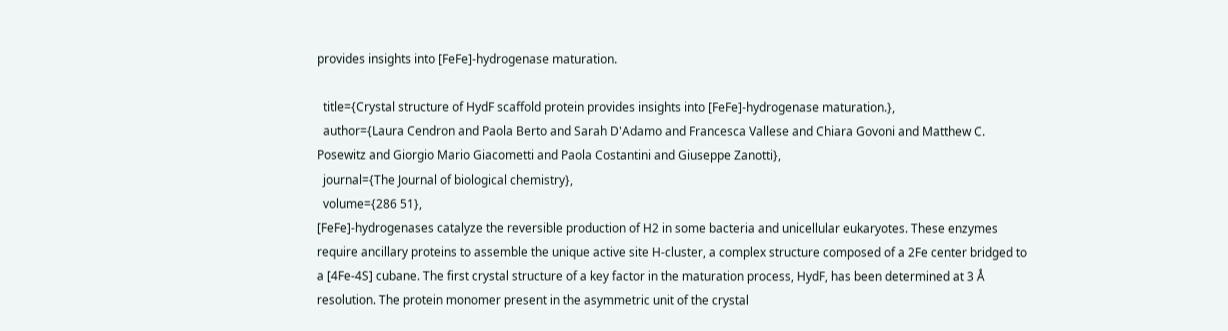provides insights into [FeFe]-hydrogenase maturation.

  title={Crystal structure of HydF scaffold protein provides insights into [FeFe]-hydrogenase maturation.},
  author={Laura Cendron and Paola Berto and Sarah D'Adamo and Francesca Vallese and Chiara Govoni and Matthew C. Posewitz and Giorgio Mario Giacometti and Paola Costantini and Giuseppe Zanotti},
  journal={The Journal of biological chemistry},
  volume={286 51},
[FeFe]-hydrogenases catalyze the reversible production of H2 in some bacteria and unicellular eukaryotes. These enzymes require ancillary proteins to assemble the unique active site H-cluster, a complex structure composed of a 2Fe center bridged to a [4Fe-4S] cubane. The first crystal structure of a key factor in the maturation process, HydF, has been determined at 3 Å resolution. The protein monomer present in the asymmetric unit of the crystal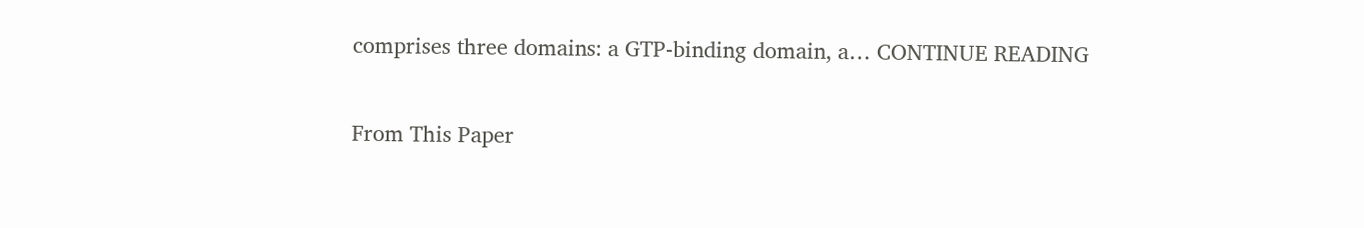comprises three domains: a GTP-binding domain, a… CONTINUE READING

From This Paper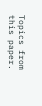Topics from this paper.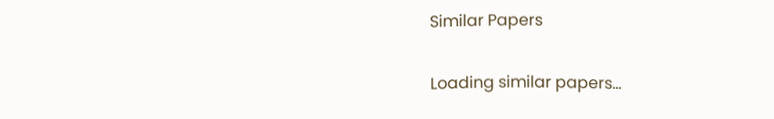Similar Papers

Loading similar papers…